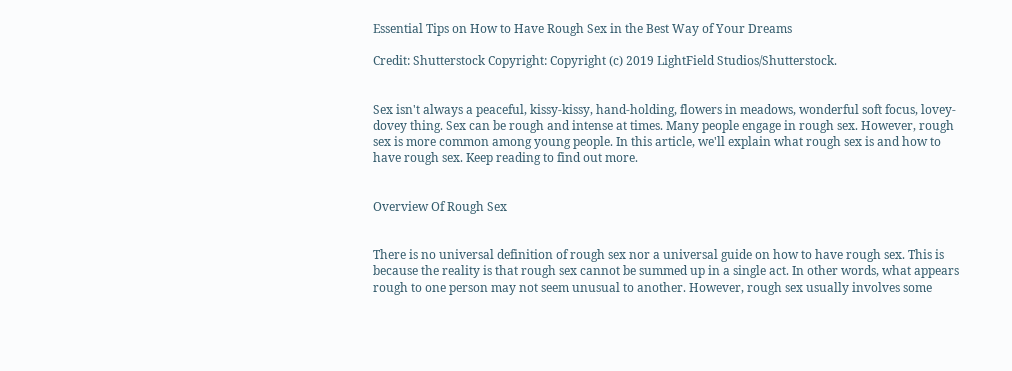Essential Tips on How to Have Rough Sex in the Best Way of Your Dreams

Credit: Shutterstock Copyright: Copyright (c) 2019 LightField Studios/Shutterstock.


Sex isn't always a peaceful, kissy-kissy, hand-holding, flowers in meadows, wonderful soft focus, lovey-dovey thing. Sex can be rough and intense at times. Many people engage in rough sex. However, rough sex is more common among young people. In this article, we'll explain what rough sex is and how to have rough sex. Keep reading to find out more.


Overview Of Rough Sex


There is no universal definition of rough sex nor a universal guide on how to have rough sex. This is because the reality is that rough sex cannot be summed up in a single act. In other words, what appears rough to one person may not seem unusual to another. However, rough sex usually involves some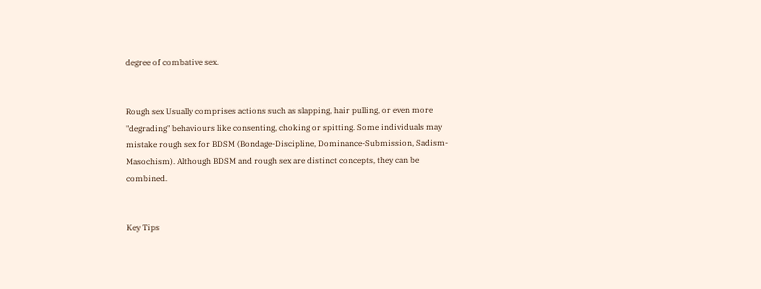degree of combative sex.


Rough sex Usually comprises actions such as slapping, hair pulling, or even more "degrading" behaviours like consenting, choking or spitting. Some individuals may mistake rough sex for BDSM (Bondage-Discipline, Dominance-Submission, Sadism-Masochism). Although BDSM and rough sex are distinct concepts, they can be combined.


Key Tips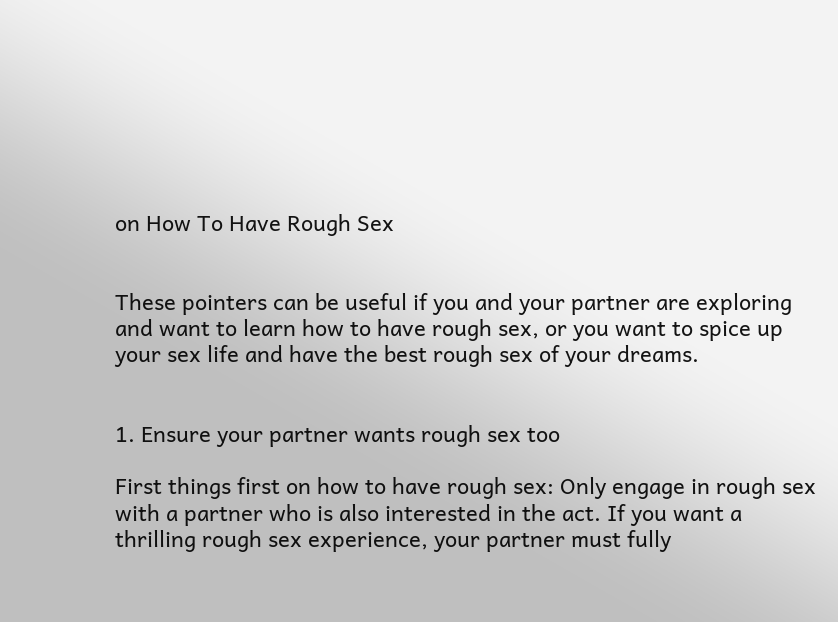on How To Have Rough Sex


These pointers can be useful if you and your partner are exploring and want to learn how to have rough sex, or you want to spice up your sex life and have the best rough sex of your dreams.


1. Ensure your partner wants rough sex too

First things first on how to have rough sex: Only engage in rough sex with a partner who is also interested in the act. If you want a thrilling rough sex experience, your partner must fully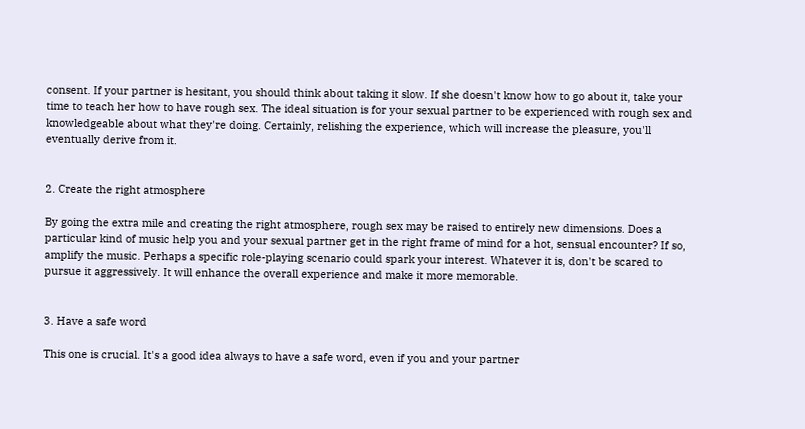consent. If your partner is hesitant, you should think about taking it slow. If she doesn't know how to go about it, take your time to teach her how to have rough sex. The ideal situation is for your sexual partner to be experienced with rough sex and knowledgeable about what they're doing. Certainly, relishing the experience, which will increase the pleasure, you'll eventually derive from it.


2. Create the right atmosphere

By going the extra mile and creating the right atmosphere, rough sex may be raised to entirely new dimensions. Does a particular kind of music help you and your sexual partner get in the right frame of mind for a hot, sensual encounter? If so, amplify the music. Perhaps a specific role-playing scenario could spark your interest. Whatever it is, don't be scared to pursue it aggressively. It will enhance the overall experience and make it more memorable.


3. Have a safe word

This one is crucial. It's a good idea always to have a safe word, even if you and your partner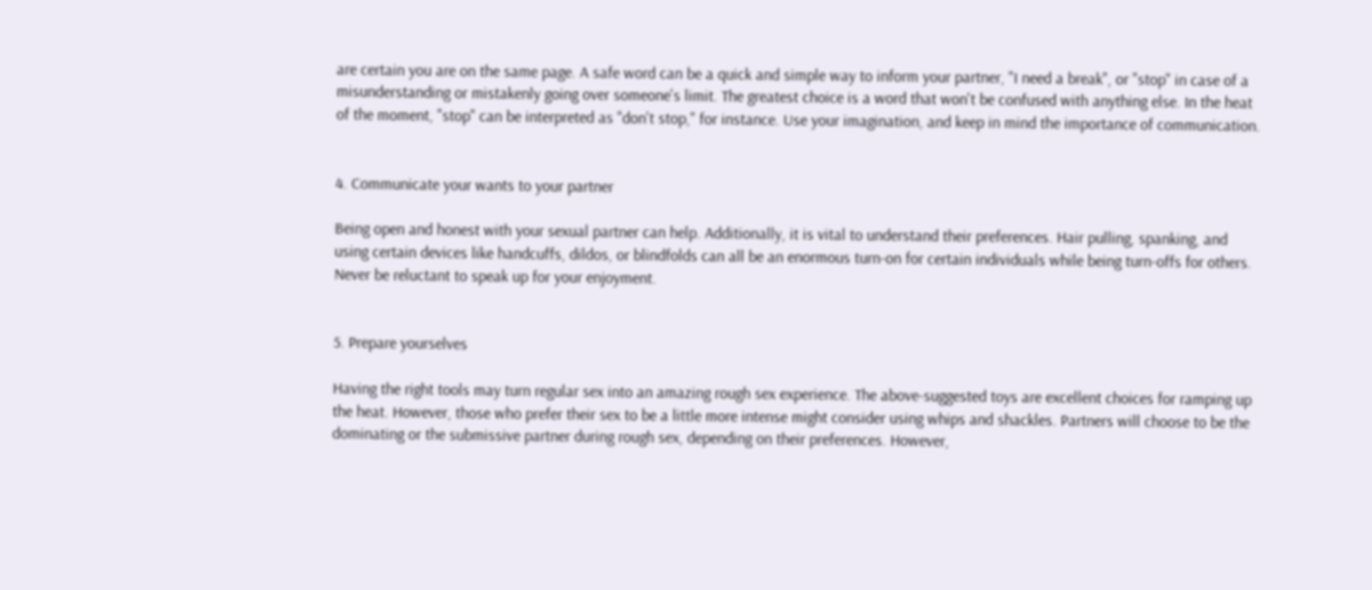are certain you are on the same page. A safe word can be a quick and simple way to inform your partner, "I need a break", or "stop" in case of a misunderstanding or mistakenly going over someone's limit. The greatest choice is a word that won't be confused with anything else. In the heat of the moment, "stop" can be interpreted as "don't stop," for instance. Use your imagination, and keep in mind the importance of communication.


4. Communicate your wants to your partner

Being open and honest with your sexual partner can help. Additionally, it is vital to understand their preferences. Hair pulling, spanking, and using certain devices like handcuffs, dildos, or blindfolds can all be an enormous turn-on for certain individuals while being turn-offs for others. Never be reluctant to speak up for your enjoyment.


5. Prepare yourselves

Having the right tools may turn regular sex into an amazing rough sex experience. The above-suggested toys are excellent choices for ramping up the heat. However, those who prefer their sex to be a little more intense might consider using whips and shackles. Partners will choose to be the dominating or the submissive partner during rough sex, depending on their preferences. However,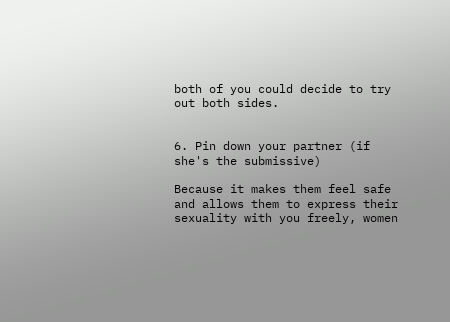both of you could decide to try out both sides.


6. Pin down your partner (if she's the submissive)

Because it makes them feel safe and allows them to express their sexuality with you freely, women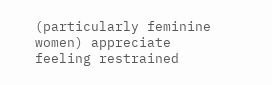(particularly feminine women) appreciate feeling restrained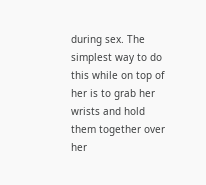during sex. The simplest way to do this while on top of her is to grab her wrists and hold them together over her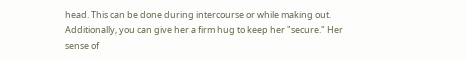head. This can be done during intercourse or while making out. Additionally, you can give her a firm hug to keep her "secure." Her sense of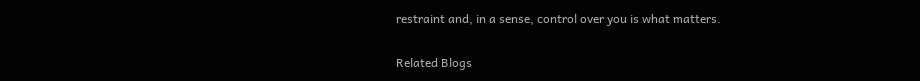restraint and, in a sense, control over you is what matters.

Related Blogs